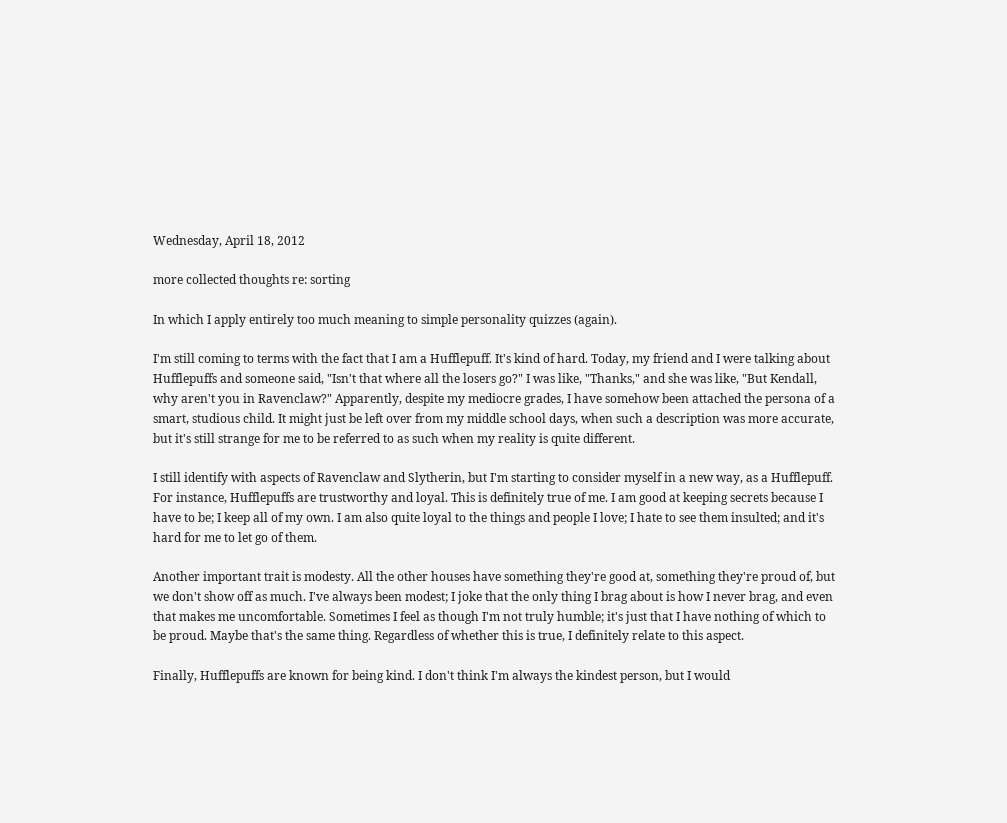Wednesday, April 18, 2012

more collected thoughts re: sorting

In which I apply entirely too much meaning to simple personality quizzes (again).

I'm still coming to terms with the fact that I am a Hufflepuff. It's kind of hard. Today, my friend and I were talking about Hufflepuffs and someone said, "Isn't that where all the losers go?" I was like, "Thanks," and she was like, "But Kendall, why aren't you in Ravenclaw?" Apparently, despite my mediocre grades, I have somehow been attached the persona of a smart, studious child. It might just be left over from my middle school days, when such a description was more accurate, but it's still strange for me to be referred to as such when my reality is quite different.

I still identify with aspects of Ravenclaw and Slytherin, but I'm starting to consider myself in a new way, as a Hufflepuff. For instance, Hufflepuffs are trustworthy and loyal. This is definitely true of me. I am good at keeping secrets because I have to be; I keep all of my own. I am also quite loyal to the things and people I love; I hate to see them insulted; and it's hard for me to let go of them.

Another important trait is modesty. All the other houses have something they're good at, something they're proud of, but we don't show off as much. I've always been modest; I joke that the only thing I brag about is how I never brag, and even that makes me uncomfortable. Sometimes I feel as though I'm not truly humble; it's just that I have nothing of which to be proud. Maybe that's the same thing. Regardless of whether this is true, I definitely relate to this aspect.

Finally, Hufflepuffs are known for being kind. I don't think I'm always the kindest person, but I would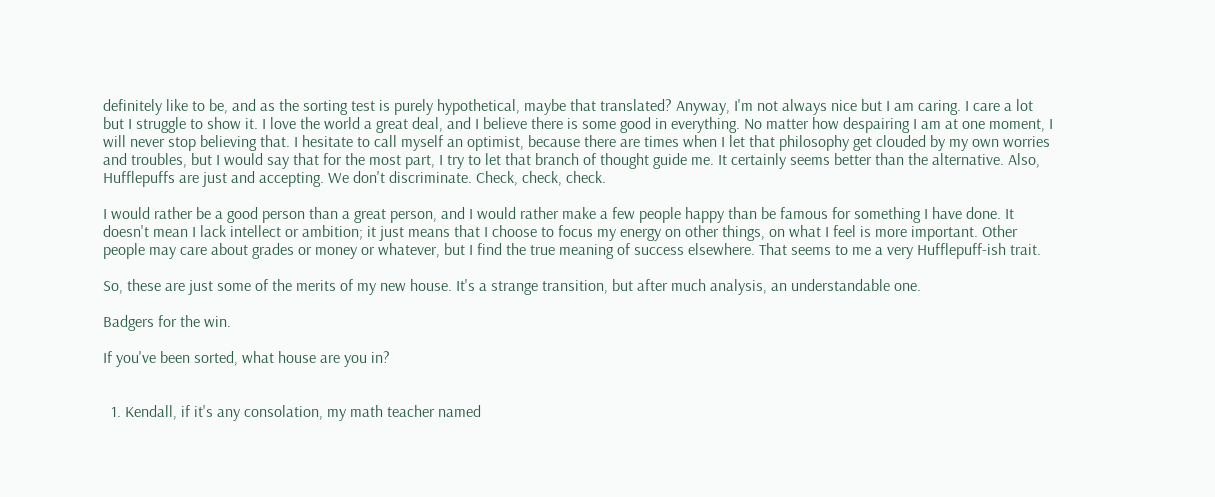definitely like to be, and as the sorting test is purely hypothetical, maybe that translated? Anyway, I'm not always nice but I am caring. I care a lot but I struggle to show it. I love the world a great deal, and I believe there is some good in everything. No matter how despairing I am at one moment, I will never stop believing that. I hesitate to call myself an optimist, because there are times when I let that philosophy get clouded by my own worries and troubles, but I would say that for the most part, I try to let that branch of thought guide me. It certainly seems better than the alternative. Also, Hufflepuffs are just and accepting. We don't discriminate. Check, check, check.

I would rather be a good person than a great person, and I would rather make a few people happy than be famous for something I have done. It doesn't mean I lack intellect or ambition; it just means that I choose to focus my energy on other things, on what I feel is more important. Other people may care about grades or money or whatever, but I find the true meaning of success elsewhere. That seems to me a very Hufflepuff-ish trait.

So, these are just some of the merits of my new house. It's a strange transition, but after much analysis, an understandable one.

Badgers for the win.

If you've been sorted, what house are you in?


  1. Kendall, if it's any consolation, my math teacher named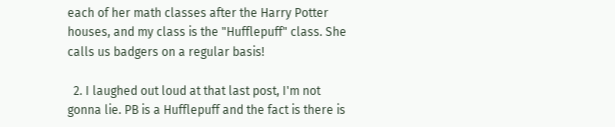each of her math classes after the Harry Potter houses, and my class is the "Hufflepuff" class. She calls us badgers on a regular basis!

  2. I laughed out loud at that last post, I'm not gonna lie. PB is a Hufflepuff and the fact is there is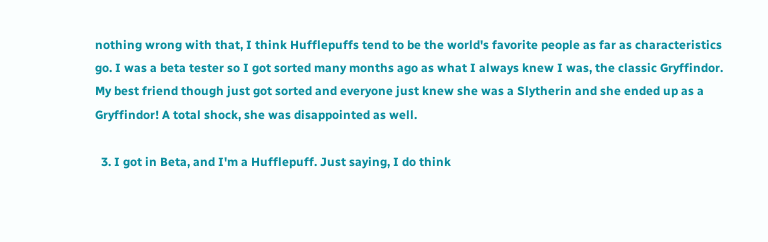nothing wrong with that, I think Hufflepuffs tend to be the world's favorite people as far as characteristics go. I was a beta tester so I got sorted many months ago as what I always knew I was, the classic Gryffindor. My best friend though just got sorted and everyone just knew she was a Slytherin and she ended up as a Gryffindor! A total shock, she was disappointed as well.

  3. I got in Beta, and I'm a Hufflepuff. Just saying, I do think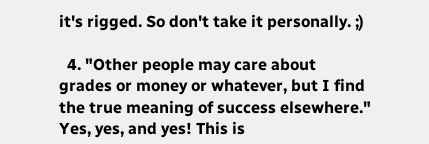it's rigged. So don't take it personally. ;)

  4. "Other people may care about grades or money or whatever, but I find the true meaning of success elsewhere." Yes, yes, and yes! This is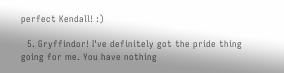perfect Kendall! :)

  5. Gryffindor! I've definitely got the pride thing going for me. You have nothing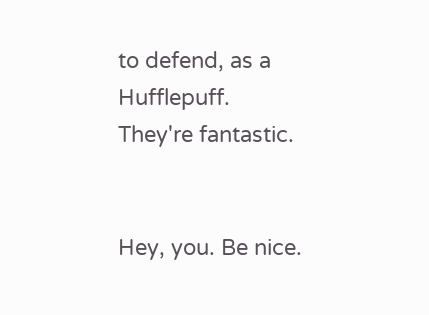to defend, as a Hufflepuff. They're fantastic.


Hey, you. Be nice.